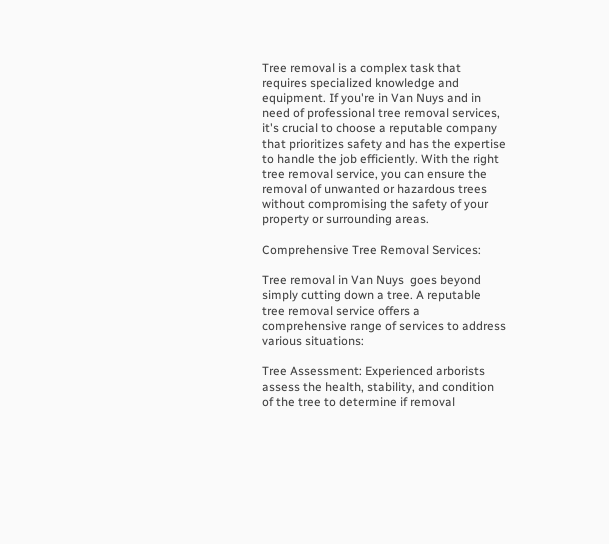Tree removal is a complex task that requires specialized knowledge and equipment. If you're in Van Nuys and in need of professional tree removal services, it's crucial to choose a reputable company that prioritizes safety and has the expertise to handle the job efficiently. With the right tree removal service, you can ensure the removal of unwanted or hazardous trees without compromising the safety of your property or surrounding areas.

Comprehensive Tree Removal Services:

Tree removal in Van Nuys  goes beyond simply cutting down a tree. A reputable tree removal service offers a comprehensive range of services to address various situations:

Tree Assessment: Experienced arborists assess the health, stability, and condition of the tree to determine if removal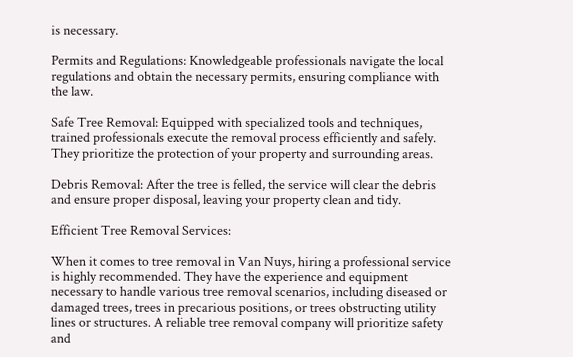is necessary.

Permits and Regulations: Knowledgeable professionals navigate the local regulations and obtain the necessary permits, ensuring compliance with the law.

Safe Tree Removal: Equipped with specialized tools and techniques, trained professionals execute the removal process efficiently and safely. They prioritize the protection of your property and surrounding areas.

Debris Removal: After the tree is felled, the service will clear the debris and ensure proper disposal, leaving your property clean and tidy.

Efficient Tree Removal Services:

When it comes to tree removal in Van Nuys, hiring a professional service is highly recommended. They have the experience and equipment necessary to handle various tree removal scenarios, including diseased or damaged trees, trees in precarious positions, or trees obstructing utility lines or structures. A reliable tree removal company will prioritize safety and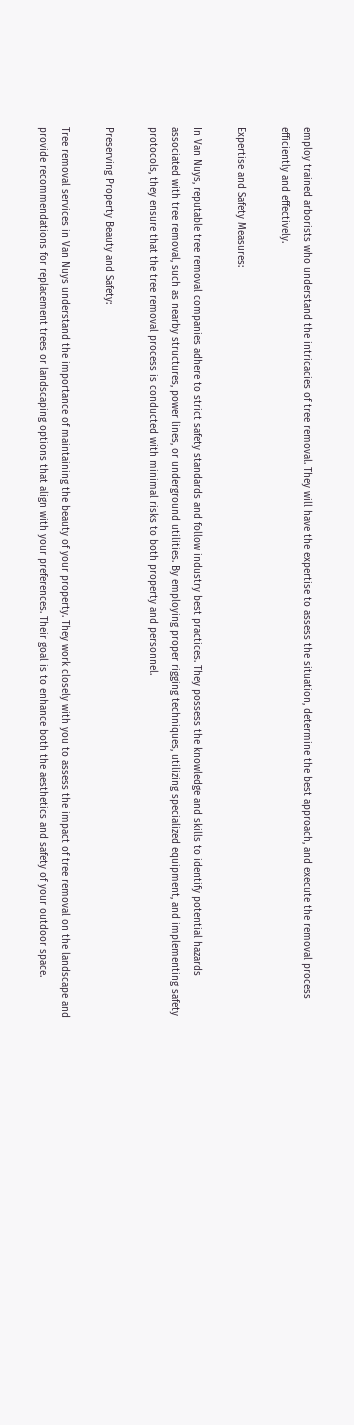employ trained arborists who understand the intricacies of tree removal. They will have the expertise to assess the situation, determine the best approach, and execute the removal process efficiently and effectively.

Expertise and Safety Measures:

In Van Nuys, reputable tree removal companies adhere to strict safety standards and follow industry best practices. They possess the knowledge and skills to identify potential hazards associated with tree removal, such as nearby structures, power lines, or underground utilities. By employing proper rigging techniques, utilizing specialized equipment, and implementing safety protocols, they ensure that the tree removal process is conducted with minimal risks to both property and personnel.

Preserving Property Beauty and Safety:

Tree removal services in Van Nuys understand the importance of maintaining the beauty of your property. They work closely with you to assess the impact of tree removal on the landscape and provide recommendations for replacement trees or landscaping options that align with your preferences. Their goal is to enhance both the aesthetics and safety of your outdoor space.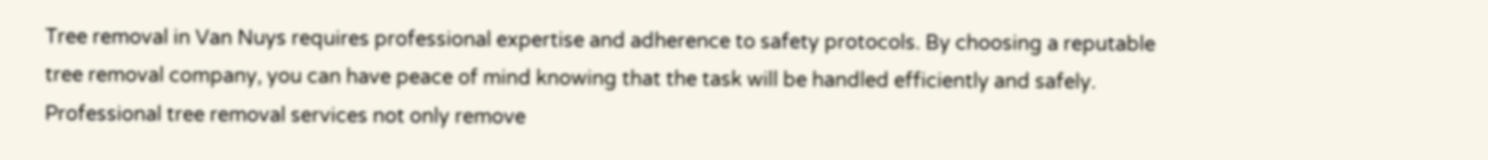Tree removal in Van Nuys requires professional expertise and adherence to safety protocols. By choosing a reputable tree removal company, you can have peace of mind knowing that the task will be handled efficiently and safely. Professional tree removal services not only remove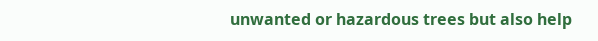unwanted or hazardous trees but also help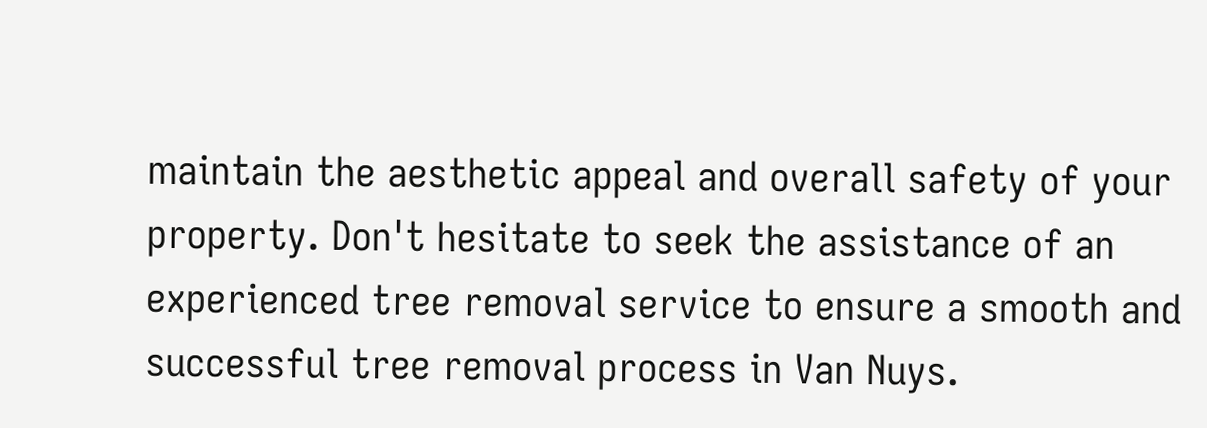maintain the aesthetic appeal and overall safety of your property. Don't hesitate to seek the assistance of an experienced tree removal service to ensure a smooth and successful tree removal process in Van Nuys.